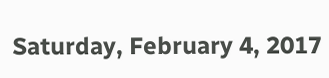Saturday, February 4, 2017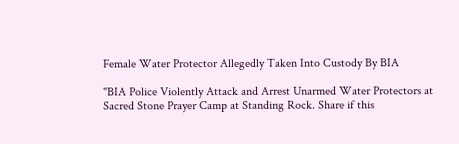Female Water Protector Allegedly Taken Into Custody By BIA

"BIA Police Violently Attack and Arrest Unarmed Water Protectors at Sacred Stone Prayer Camp at Standing Rock. Share if this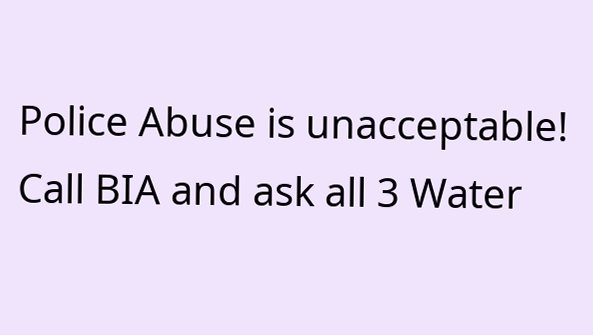Police Abuse is unacceptable! Call BIA and ask all 3 Water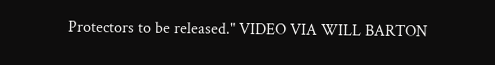Protectors to be released." VIDEO VIA WILL BARTON